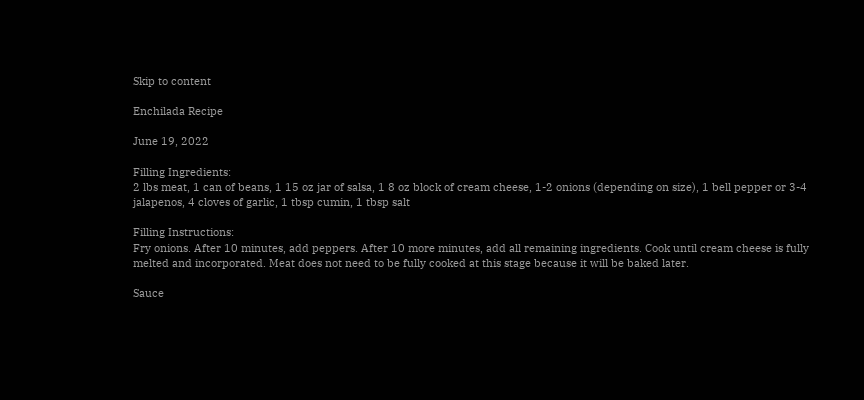Skip to content

Enchilada Recipe

June 19, 2022

Filling Ingredients:
2 lbs meat, 1 can of beans, 1 15 oz jar of salsa, 1 8 oz block of cream cheese, 1-2 onions (depending on size), 1 bell pepper or 3-4 jalapenos, 4 cloves of garlic, 1 tbsp cumin, 1 tbsp salt

Filling Instructions:
Fry onions. After 10 minutes, add peppers. After 10 more minutes, add all remaining ingredients. Cook until cream cheese is fully melted and incorporated. Meat does not need to be fully cooked at this stage because it will be baked later.

Sauce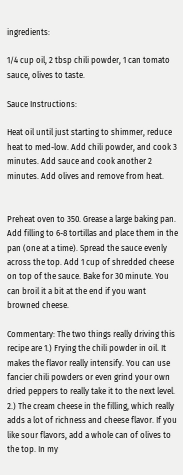ingredients:

1/4 cup oil, 2 tbsp chili powder, 1 can tomato sauce, olives to taste.

Sauce Instructions:

Heat oil until just starting to shimmer, reduce heat to med-low. Add chili powder, and cook 3 minutes. Add sauce and cook another 2 minutes. Add olives and remove from heat.


Preheat oven to 350. Grease a large baking pan. Add filling to 6-8 tortillas and place them in the pan (one at a time). Spread the sauce evenly across the top. Add 1 cup of shredded cheese on top of the sauce. Bake for 30 minute. You can broil it a bit at the end if you want browned cheese.

Commentary: The two things really driving this recipe are 1.) Frying the chili powder in oil. It makes the flavor really intensify. You can use fancier chili powders or even grind your own dried peppers to really take it to the next level. 2.) The cream cheese in the filling, which really adds a lot of richness and cheese flavor. If you like sour flavors, add a whole can of olives to the top. In my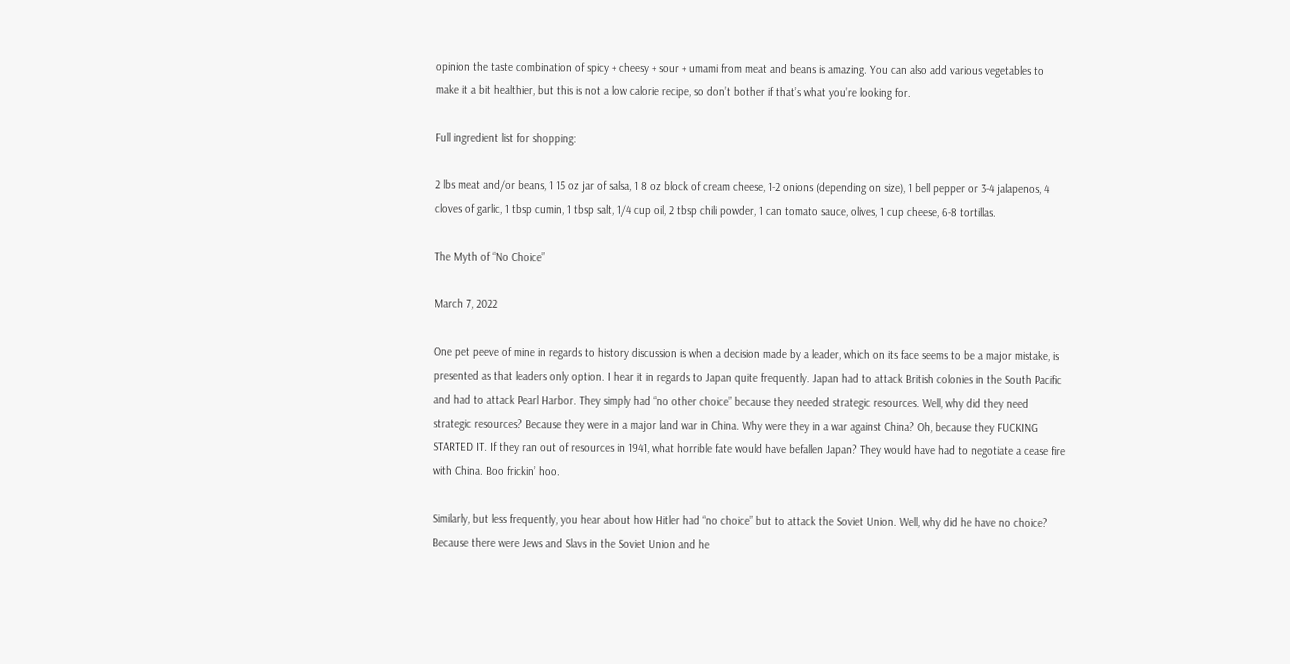opinion the taste combination of spicy + cheesy + sour + umami from meat and beans is amazing. You can also add various vegetables to make it a bit healthier, but this is not a low calorie recipe, so don’t bother if that’s what you’re looking for.

Full ingredient list for shopping:

2 lbs meat and/or beans, 1 15 oz jar of salsa, 1 8 oz block of cream cheese, 1-2 onions (depending on size), 1 bell pepper or 3-4 jalapenos, 4 cloves of garlic, 1 tbsp cumin, 1 tbsp salt, 1/4 cup oil, 2 tbsp chili powder, 1 can tomato sauce, olives, 1 cup cheese, 6-8 tortillas.

The Myth of “No Choice”

March 7, 2022

One pet peeve of mine in regards to history discussion is when a decision made by a leader, which on its face seems to be a major mistake, is presented as that leaders only option. I hear it in regards to Japan quite frequently. Japan had to attack British colonies in the South Pacific and had to attack Pearl Harbor. They simply had “no other choice” because they needed strategic resources. Well, why did they need strategic resources? Because they were in a major land war in China. Why were they in a war against China? Oh, because they FUCKING STARTED IT. If they ran out of resources in 1941, what horrible fate would have befallen Japan? They would have had to negotiate a cease fire with China. Boo frickin’ hoo.

Similarly, but less frequently, you hear about how Hitler had “no choice” but to attack the Soviet Union. Well, why did he have no choice? Because there were Jews and Slavs in the Soviet Union and he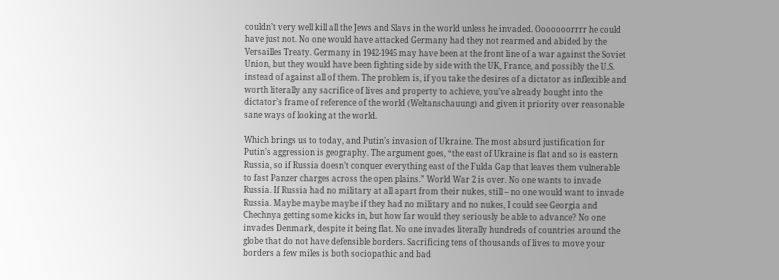couldn’t very well kill all the Jews and Slavs in the world unless he invaded. Ooooooorrrr he could have just not. No one would have attacked Germany had they not rearmed and abided by the Versailles Treaty. Germany in 1942-1945 may have been at the front line of a war against the Soviet Union, but they would have been fighting side by side with the UK, France, and possibly the U.S. instead of against all of them. The problem is, if you take the desires of a dictator as inflexible and worth literally any sacrifice of lives and property to achieve, you’ve already bought into the dictator’s frame of reference of the world (Weltanschauung) and given it priority over reasonable sane ways of looking at the world.

Which brings us to today, and Putin’s invasion of Ukraine. The most absurd justification for Putin’s aggression is geography. The argument goes, “the east of Ukraine is flat and so is eastern Russia, so if Russia doesn’t conquer everything east of the Fulda Gap that leaves them vulnerable to fast Panzer charges across the open plains.” World War 2 is over. No one wants to invade Russia. If Russia had no military at all apart from their nukes, still – no one would want to invade Russia. Maybe maybe maybe if they had no military and no nukes, I could see Georgia and Chechnya getting some kicks in, but how far would they seriously be able to advance? No one invades Denmark, despite it being flat. No one invades literally hundreds of countries around the globe that do not have defensible borders. Sacrificing tens of thousands of lives to move your borders a few miles is both sociopathic and bad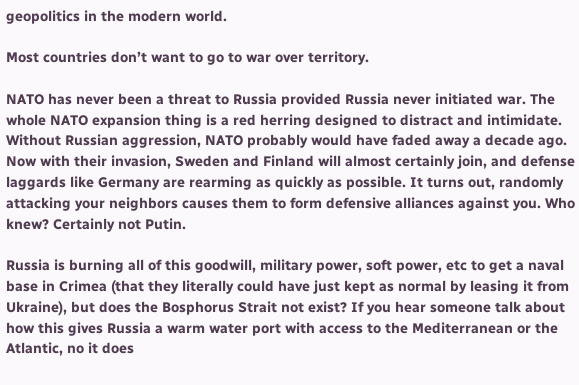geopolitics in the modern world.

Most countries don’t want to go to war over territory.

NATO has never been a threat to Russia provided Russia never initiated war. The whole NATO expansion thing is a red herring designed to distract and intimidate. Without Russian aggression, NATO probably would have faded away a decade ago. Now with their invasion, Sweden and Finland will almost certainly join, and defense laggards like Germany are rearming as quickly as possible. It turns out, randomly attacking your neighbors causes them to form defensive alliances against you. Who knew? Certainly not Putin.

Russia is burning all of this goodwill, military power, soft power, etc to get a naval base in Crimea (that they literally could have just kept as normal by leasing it from Ukraine), but does the Bosphorus Strait not exist? If you hear someone talk about how this gives Russia a warm water port with access to the Mediterranean or the Atlantic, no it does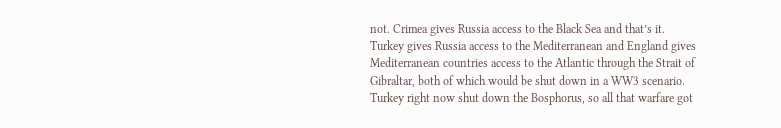not. Crimea gives Russia access to the Black Sea and that’s it. Turkey gives Russia access to the Mediterranean and England gives Mediterranean countries access to the Atlantic through the Strait of Gibraltar, both of which would be shut down in a WW3 scenario. Turkey right now shut down the Bosphorus, so all that warfare got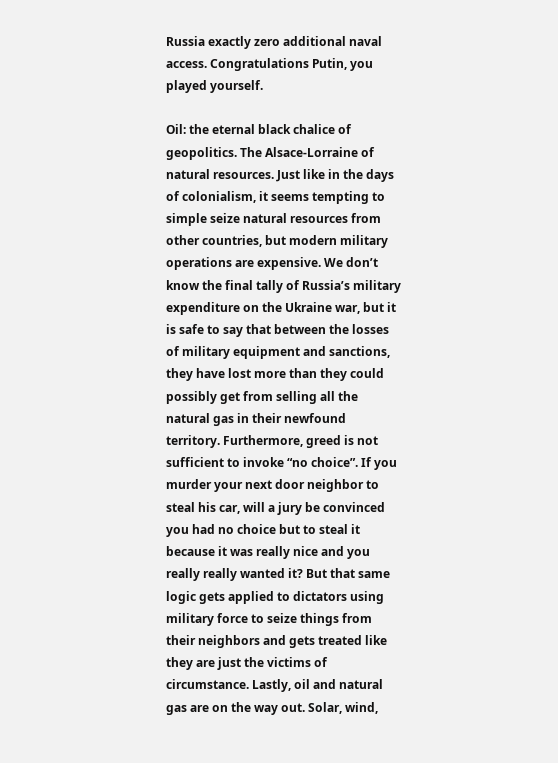Russia exactly zero additional naval access. Congratulations Putin, you played yourself.

Oil: the eternal black chalice of geopolitics. The Alsace-Lorraine of natural resources. Just like in the days of colonialism, it seems tempting to simple seize natural resources from other countries, but modern military operations are expensive. We don’t know the final tally of Russia’s military expenditure on the Ukraine war, but it is safe to say that between the losses of military equipment and sanctions, they have lost more than they could possibly get from selling all the natural gas in their newfound territory. Furthermore, greed is not sufficient to invoke “no choice”. If you murder your next door neighbor to steal his car, will a jury be convinced you had no choice but to steal it because it was really nice and you really really wanted it? But that same logic gets applied to dictators using military force to seize things from their neighbors and gets treated like they are just the victims of circumstance. Lastly, oil and natural gas are on the way out. Solar, wind,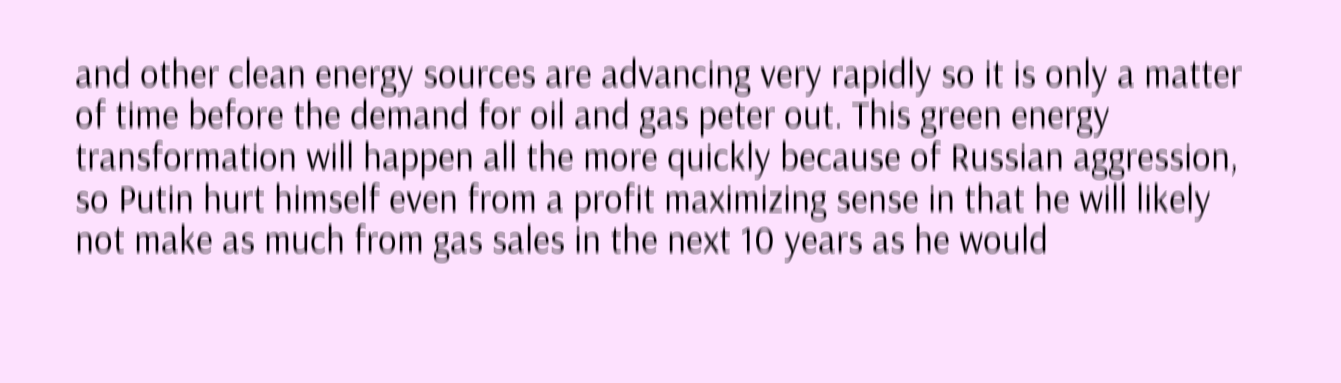and other clean energy sources are advancing very rapidly so it is only a matter of time before the demand for oil and gas peter out. This green energy transformation will happen all the more quickly because of Russian aggression, so Putin hurt himself even from a profit maximizing sense in that he will likely not make as much from gas sales in the next 10 years as he would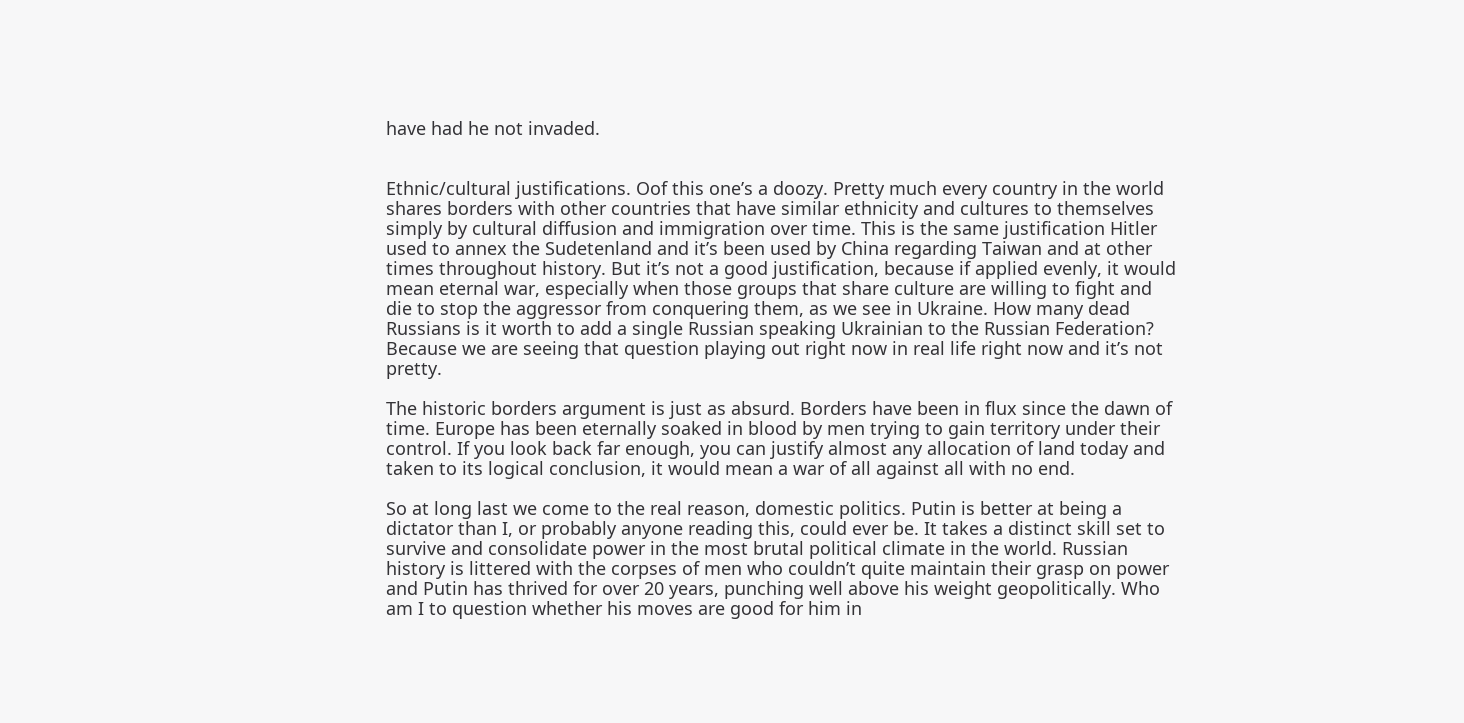have had he not invaded.


Ethnic/cultural justifications. Oof this one’s a doozy. Pretty much every country in the world shares borders with other countries that have similar ethnicity and cultures to themselves simply by cultural diffusion and immigration over time. This is the same justification Hitler used to annex the Sudetenland and it’s been used by China regarding Taiwan and at other times throughout history. But it’s not a good justification, because if applied evenly, it would mean eternal war, especially when those groups that share culture are willing to fight and die to stop the aggressor from conquering them, as we see in Ukraine. How many dead Russians is it worth to add a single Russian speaking Ukrainian to the Russian Federation? Because we are seeing that question playing out right now in real life right now and it’s not pretty.

The historic borders argument is just as absurd. Borders have been in flux since the dawn of time. Europe has been eternally soaked in blood by men trying to gain territory under their control. If you look back far enough, you can justify almost any allocation of land today and taken to its logical conclusion, it would mean a war of all against all with no end.

So at long last we come to the real reason, domestic politics. Putin is better at being a dictator than I, or probably anyone reading this, could ever be. It takes a distinct skill set to survive and consolidate power in the most brutal political climate in the world. Russian history is littered with the corpses of men who couldn’t quite maintain their grasp on power and Putin has thrived for over 20 years, punching well above his weight geopolitically. Who am I to question whether his moves are good for him in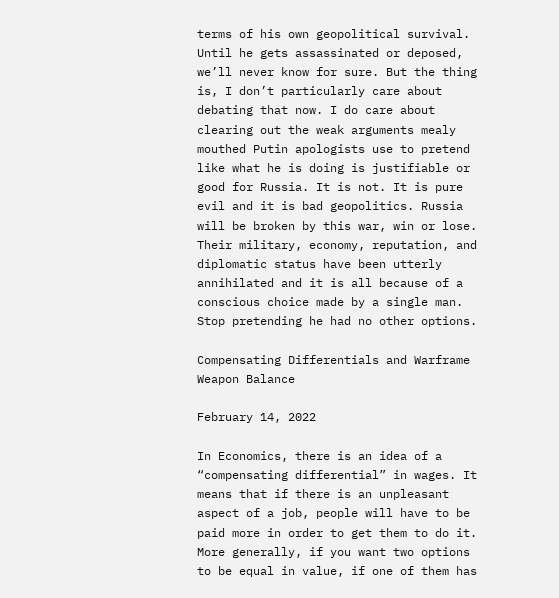terms of his own geopolitical survival. Until he gets assassinated or deposed, we’ll never know for sure. But the thing is, I don’t particularly care about debating that now. I do care about clearing out the weak arguments mealy mouthed Putin apologists use to pretend like what he is doing is justifiable or good for Russia. It is not. It is pure evil and it is bad geopolitics. Russia will be broken by this war, win or lose. Their military, economy, reputation, and diplomatic status have been utterly annihilated and it is all because of a conscious choice made by a single man. Stop pretending he had no other options.

Compensating Differentials and Warframe Weapon Balance

February 14, 2022

In Economics, there is an idea of a “compensating differential” in wages. It means that if there is an unpleasant aspect of a job, people will have to be paid more in order to get them to do it. More generally, if you want two options to be equal in value, if one of them has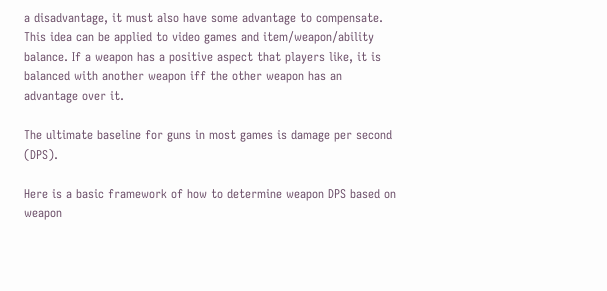a disadvantage, it must also have some advantage to compensate. This idea can be applied to video games and item/weapon/ability balance. If a weapon has a positive aspect that players like, it is balanced with another weapon iff the other weapon has an advantage over it.

The ultimate baseline for guns in most games is damage per second (DPS).

Here is a basic framework of how to determine weapon DPS based on weapon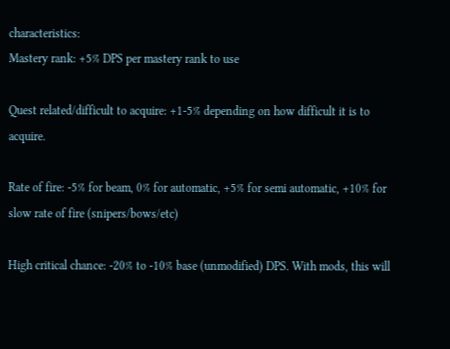characteristics:
Mastery rank: +5% DPS per mastery rank to use

Quest related/difficult to acquire: +1-5% depending on how difficult it is to acquire.

Rate of fire: -5% for beam, 0% for automatic, +5% for semi automatic, +10% for slow rate of fire (snipers/bows/etc)

High critical chance: -20% to -10% base (unmodified) DPS. With mods, this will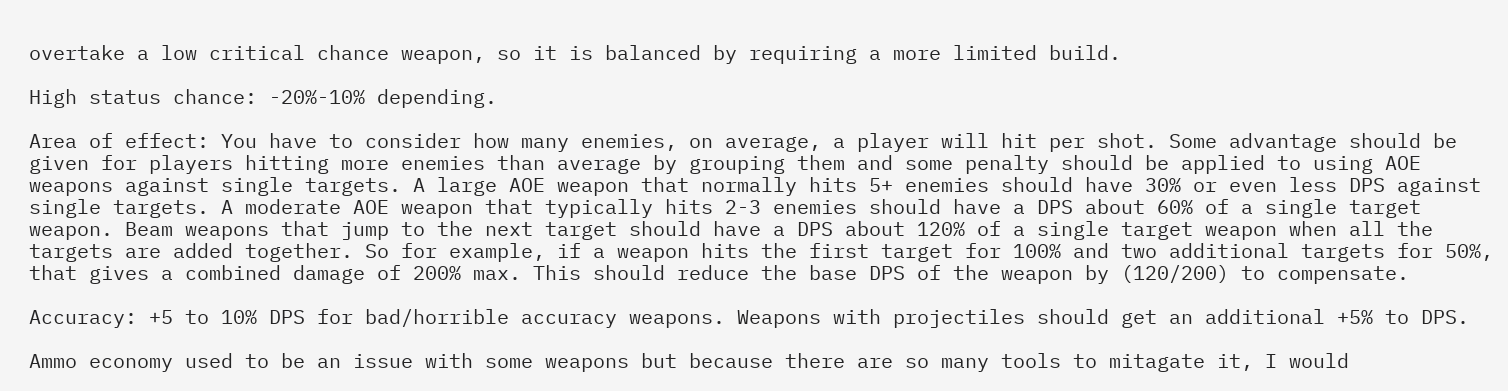overtake a low critical chance weapon, so it is balanced by requiring a more limited build.

High status chance: -20%-10% depending.

Area of effect: You have to consider how many enemies, on average, a player will hit per shot. Some advantage should be given for players hitting more enemies than average by grouping them and some penalty should be applied to using AOE weapons against single targets. A large AOE weapon that normally hits 5+ enemies should have 30% or even less DPS against single targets. A moderate AOE weapon that typically hits 2-3 enemies should have a DPS about 60% of a single target weapon. Beam weapons that jump to the next target should have a DPS about 120% of a single target weapon when all the targets are added together. So for example, if a weapon hits the first target for 100% and two additional targets for 50%, that gives a combined damage of 200% max. This should reduce the base DPS of the weapon by (120/200) to compensate.

Accuracy: +5 to 10% DPS for bad/horrible accuracy weapons. Weapons with projectiles should get an additional +5% to DPS.

Ammo economy used to be an issue with some weapons but because there are so many tools to mitagate it, I would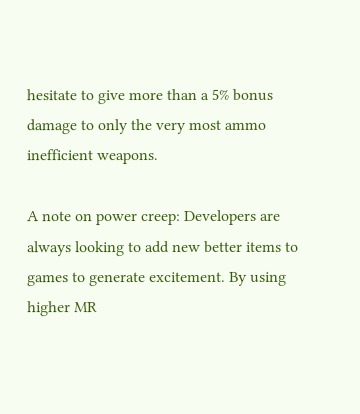hesitate to give more than a 5% bonus damage to only the very most ammo inefficient weapons.

A note on power creep: Developers are always looking to add new better items to games to generate excitement. By using higher MR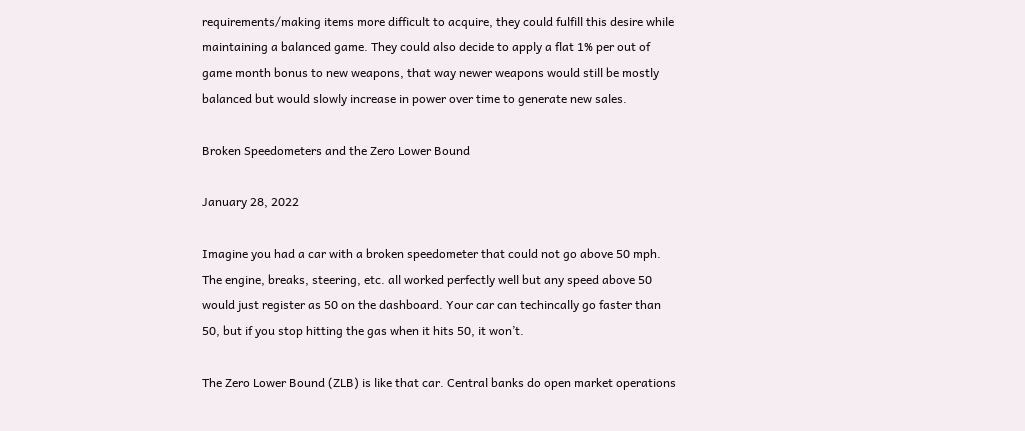requirements/making items more difficult to acquire, they could fulfill this desire while maintaining a balanced game. They could also decide to apply a flat 1% per out of game month bonus to new weapons, that way newer weapons would still be mostly balanced but would slowly increase in power over time to generate new sales.

Broken Speedometers and the Zero Lower Bound

January 28, 2022

Imagine you had a car with a broken speedometer that could not go above 50 mph. The engine, breaks, steering, etc. all worked perfectly well but any speed above 50 would just register as 50 on the dashboard. Your car can techincally go faster than 50, but if you stop hitting the gas when it hits 50, it won’t.

The Zero Lower Bound (ZLB) is like that car. Central banks do open market operations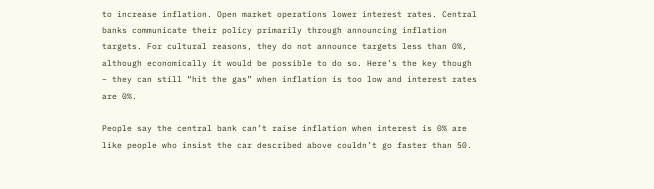to increase inflation. Open market operations lower interest rates. Central banks communicate their policy primarily through announcing inflation targets. For cultural reasons, they do not announce targets less than 0%, although economically it would be possible to do so. Here’s the key though – they can still “hit the gas” when inflation is too low and interest rates are 0%.

People say the central bank can’t raise inflation when interest is 0% are like people who insist the car described above couldn’t go faster than 50.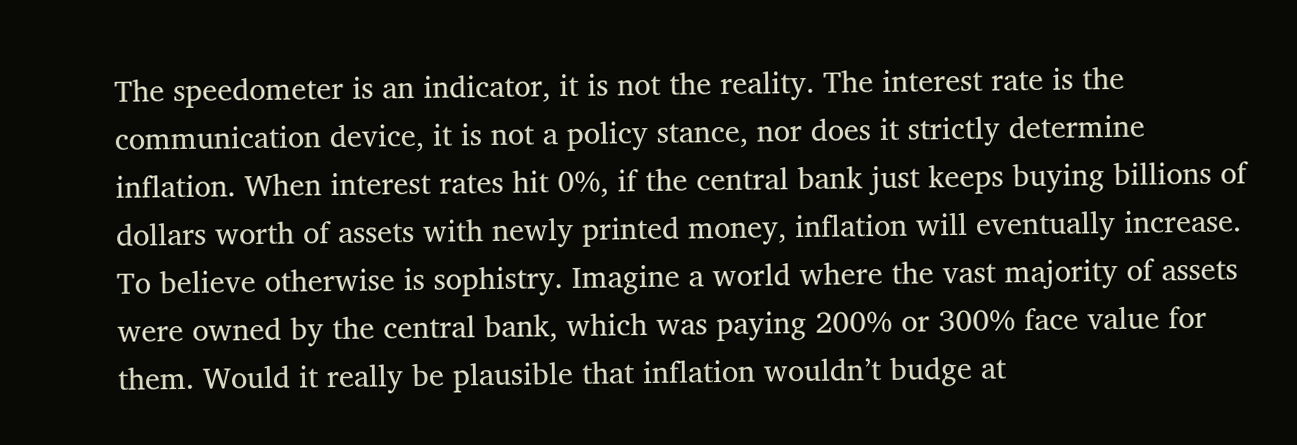The speedometer is an indicator, it is not the reality. The interest rate is the communication device, it is not a policy stance, nor does it strictly determine inflation. When interest rates hit 0%, if the central bank just keeps buying billions of dollars worth of assets with newly printed money, inflation will eventually increase. To believe otherwise is sophistry. Imagine a world where the vast majority of assets were owned by the central bank, which was paying 200% or 300% face value for them. Would it really be plausible that inflation wouldn’t budge at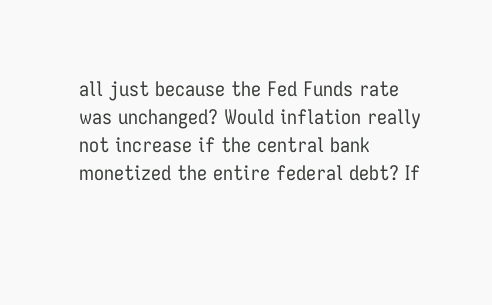all just because the Fed Funds rate was unchanged? Would inflation really not increase if the central bank monetized the entire federal debt? If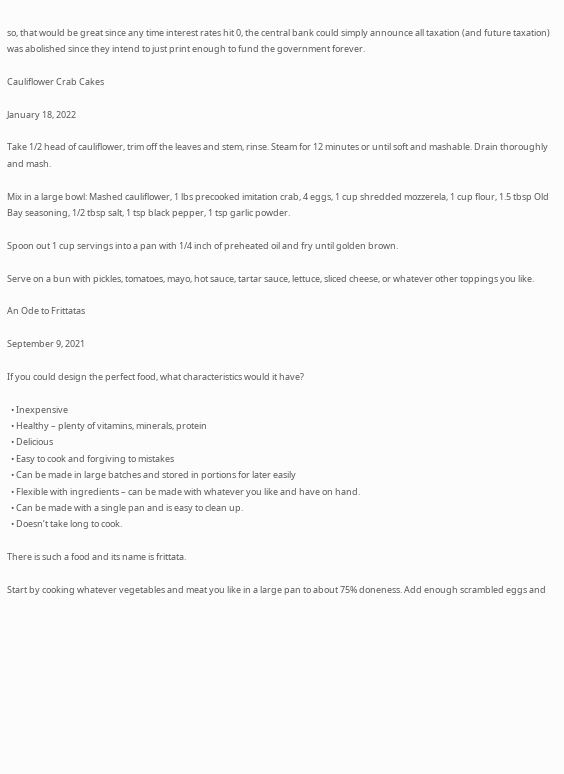so, that would be great since any time interest rates hit 0, the central bank could simply announce all taxation (and future taxation) was abolished since they intend to just print enough to fund the government forever.

Cauliflower Crab Cakes

January 18, 2022

Take 1/2 head of cauliflower, trim off the leaves and stem, rinse. Steam for 12 minutes or until soft and mashable. Drain thoroughly and mash.

Mix in a large bowl: Mashed cauliflower, 1 lbs precooked imitation crab, 4 eggs, 1 cup shredded mozzerela, 1 cup flour, 1.5 tbsp Old Bay seasoning, 1/2 tbsp salt, 1 tsp black pepper, 1 tsp garlic powder.

Spoon out 1 cup servings into a pan with 1/4 inch of preheated oil and fry until golden brown.

Serve on a bun with pickles, tomatoes, mayo, hot sauce, tartar sauce, lettuce, sliced cheese, or whatever other toppings you like.

An Ode to Frittatas

September 9, 2021

If you could design the perfect food, what characteristics would it have?

  • Inexpensive
  • Healthy – plenty of vitamins, minerals, protein
  • Delicious
  • Easy to cook and forgiving to mistakes
  • Can be made in large batches and stored in portions for later easily
  • Flexible with ingredients – can be made with whatever you like and have on hand.
  • Can be made with a single pan and is easy to clean up.
  • Doesn’t take long to cook.

There is such a food and its name is frittata.

Start by cooking whatever vegetables and meat you like in a large pan to about 75% doneness. Add enough scrambled eggs and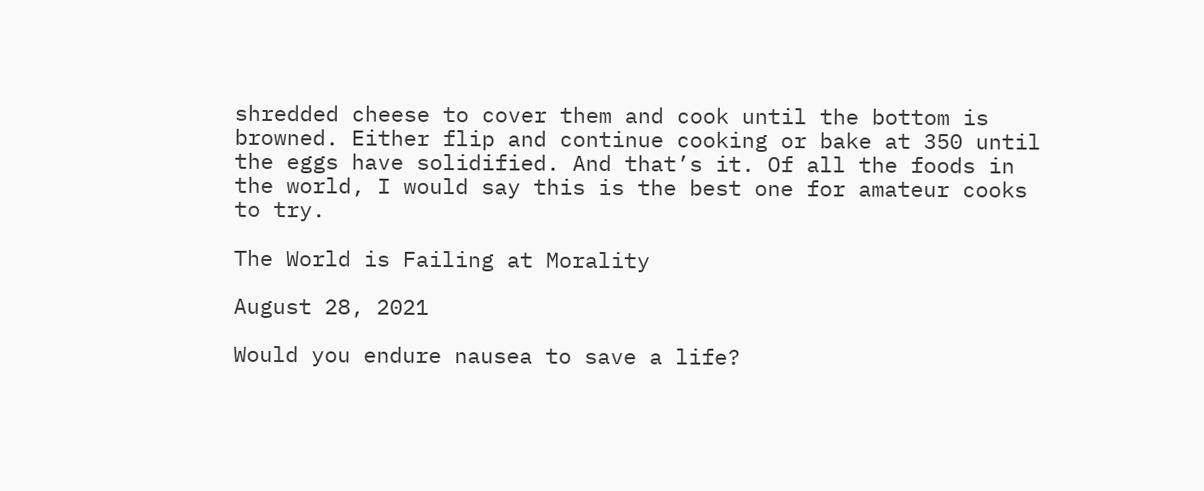shredded cheese to cover them and cook until the bottom is browned. Either flip and continue cooking or bake at 350 until the eggs have solidified. And that’s it. Of all the foods in the world, I would say this is the best one for amateur cooks to try.

The World is Failing at Morality

August 28, 2021

Would you endure nausea to save a life?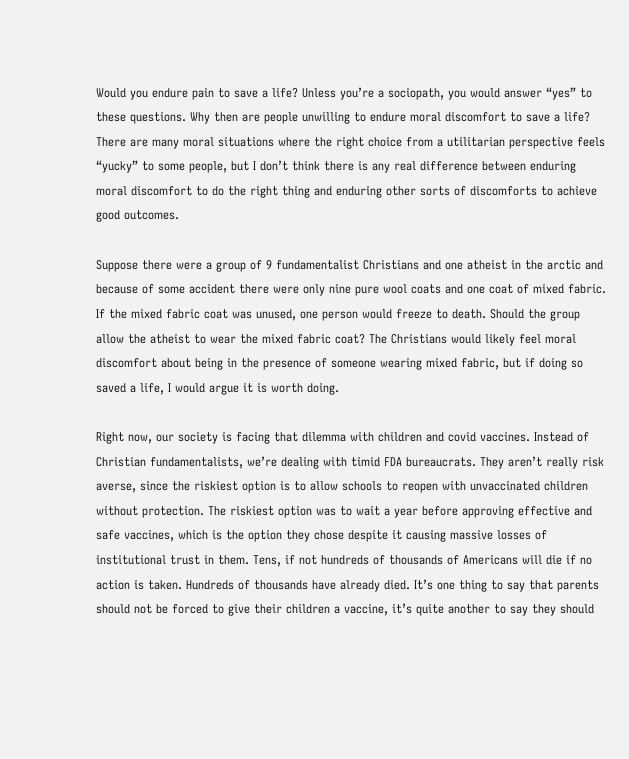Would you endure pain to save a life? Unless you’re a sociopath, you would answer “yes” to these questions. Why then are people unwilling to endure moral discomfort to save a life? There are many moral situations where the right choice from a utilitarian perspective feels “yucky” to some people, but I don’t think there is any real difference between enduring moral discomfort to do the right thing and enduring other sorts of discomforts to achieve good outcomes.

Suppose there were a group of 9 fundamentalist Christians and one atheist in the arctic and because of some accident there were only nine pure wool coats and one coat of mixed fabric. If the mixed fabric coat was unused, one person would freeze to death. Should the group allow the atheist to wear the mixed fabric coat? The Christians would likely feel moral discomfort about being in the presence of someone wearing mixed fabric, but if doing so saved a life, I would argue it is worth doing.

Right now, our society is facing that dilemma with children and covid vaccines. Instead of Christian fundamentalists, we’re dealing with timid FDA bureaucrats. They aren’t really risk averse, since the riskiest option is to allow schools to reopen with unvaccinated children without protection. The riskiest option was to wait a year before approving effective and safe vaccines, which is the option they chose despite it causing massive losses of institutional trust in them. Tens, if not hundreds of thousands of Americans will die if no action is taken. Hundreds of thousands have already died. It’s one thing to say that parents should not be forced to give their children a vaccine, it’s quite another to say they should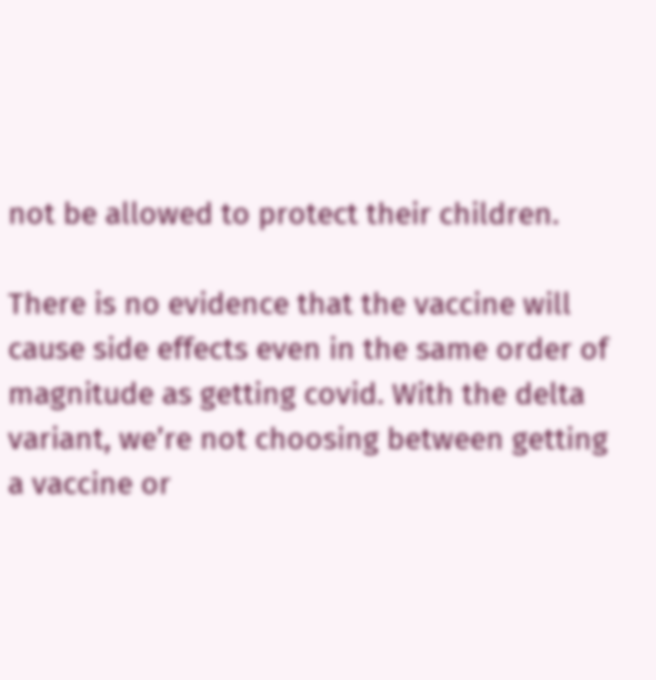not be allowed to protect their children.

There is no evidence that the vaccine will cause side effects even in the same order of magnitude as getting covid. With the delta variant, we’re not choosing between getting a vaccine or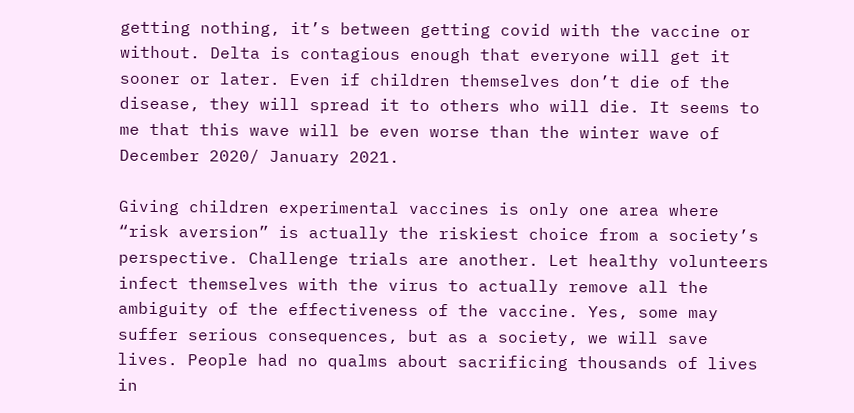getting nothing, it’s between getting covid with the vaccine or without. Delta is contagious enough that everyone will get it sooner or later. Even if children themselves don’t die of the disease, they will spread it to others who will die. It seems to me that this wave will be even worse than the winter wave of December 2020/ January 2021.

Giving children experimental vaccines is only one area where “risk aversion” is actually the riskiest choice from a society’s perspective. Challenge trials are another. Let healthy volunteers infect themselves with the virus to actually remove all the ambiguity of the effectiveness of the vaccine. Yes, some may suffer serious consequences, but as a society, we will save lives. People had no qualms about sacrificing thousands of lives in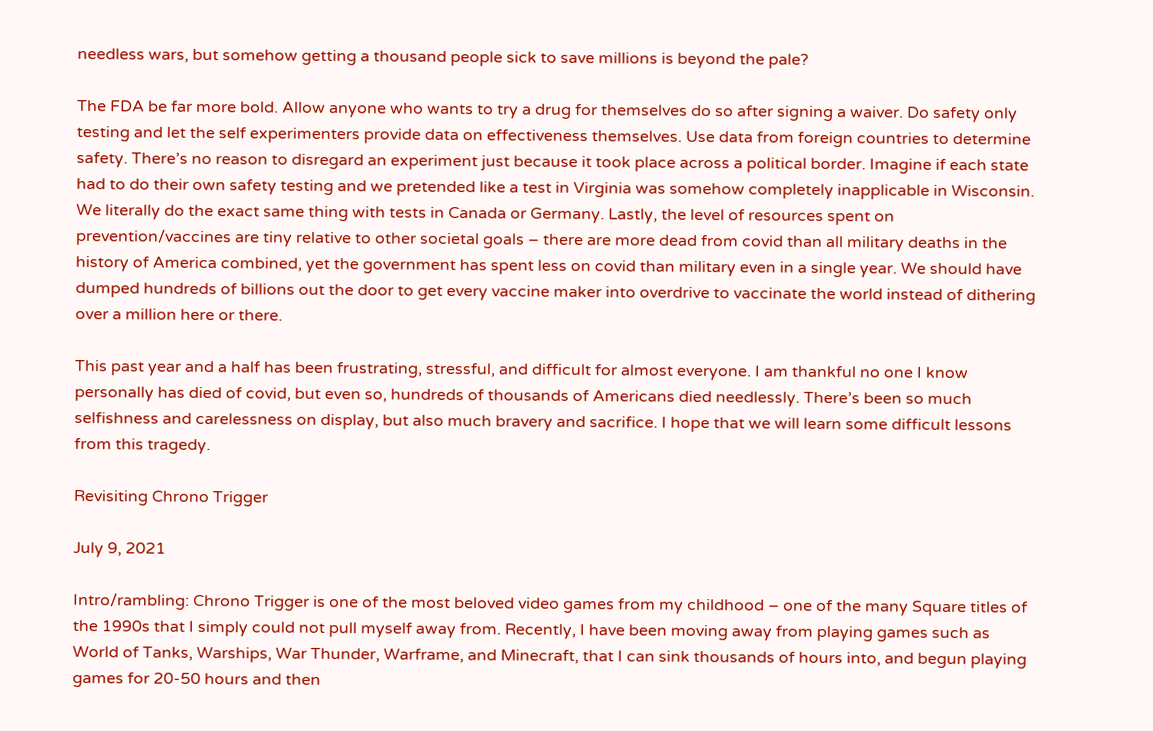needless wars, but somehow getting a thousand people sick to save millions is beyond the pale?

The FDA be far more bold. Allow anyone who wants to try a drug for themselves do so after signing a waiver. Do safety only testing and let the self experimenters provide data on effectiveness themselves. Use data from foreign countries to determine safety. There’s no reason to disregard an experiment just because it took place across a political border. Imagine if each state had to do their own safety testing and we pretended like a test in Virginia was somehow completely inapplicable in Wisconsin. We literally do the exact same thing with tests in Canada or Germany. Lastly, the level of resources spent on prevention/vaccines are tiny relative to other societal goals – there are more dead from covid than all military deaths in the history of America combined, yet the government has spent less on covid than military even in a single year. We should have dumped hundreds of billions out the door to get every vaccine maker into overdrive to vaccinate the world instead of dithering over a million here or there.

This past year and a half has been frustrating, stressful, and difficult for almost everyone. I am thankful no one I know personally has died of covid, but even so, hundreds of thousands of Americans died needlessly. There’s been so much selfishness and carelessness on display, but also much bravery and sacrifice. I hope that we will learn some difficult lessons from this tragedy.

Revisiting Chrono Trigger

July 9, 2021

Intro/rambling: Chrono Trigger is one of the most beloved video games from my childhood – one of the many Square titles of the 1990s that I simply could not pull myself away from. Recently, I have been moving away from playing games such as World of Tanks, Warships, War Thunder, Warframe, and Minecraft, that I can sink thousands of hours into, and begun playing games for 20-50 hours and then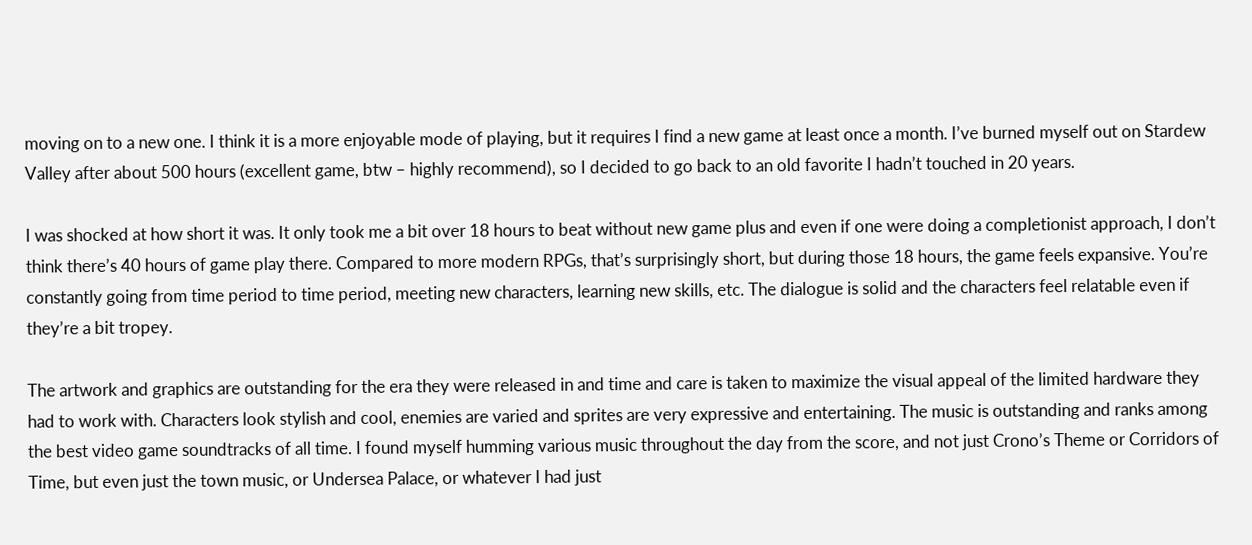moving on to a new one. I think it is a more enjoyable mode of playing, but it requires I find a new game at least once a month. I’ve burned myself out on Stardew Valley after about 500 hours (excellent game, btw – highly recommend), so I decided to go back to an old favorite I hadn’t touched in 20 years.

I was shocked at how short it was. It only took me a bit over 18 hours to beat without new game plus and even if one were doing a completionist approach, I don’t think there’s 40 hours of game play there. Compared to more modern RPGs, that’s surprisingly short, but during those 18 hours, the game feels expansive. You’re constantly going from time period to time period, meeting new characters, learning new skills, etc. The dialogue is solid and the characters feel relatable even if they’re a bit tropey.

The artwork and graphics are outstanding for the era they were released in and time and care is taken to maximize the visual appeal of the limited hardware they had to work with. Characters look stylish and cool, enemies are varied and sprites are very expressive and entertaining. The music is outstanding and ranks among the best video game soundtracks of all time. I found myself humming various music throughout the day from the score, and not just Crono’s Theme or Corridors of Time, but even just the town music, or Undersea Palace, or whatever I had just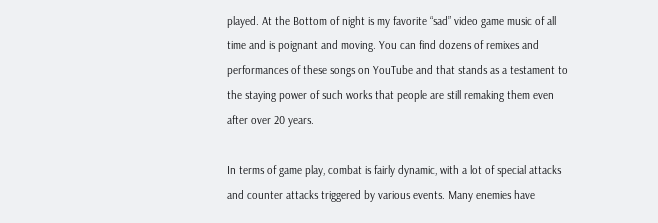played. At the Bottom of night is my favorite “sad” video game music of all time and is poignant and moving. You can find dozens of remixes and performances of these songs on YouTube and that stands as a testament to the staying power of such works that people are still remaking them even after over 20 years.

In terms of game play, combat is fairly dynamic, with a lot of special attacks and counter attacks triggered by various events. Many enemies have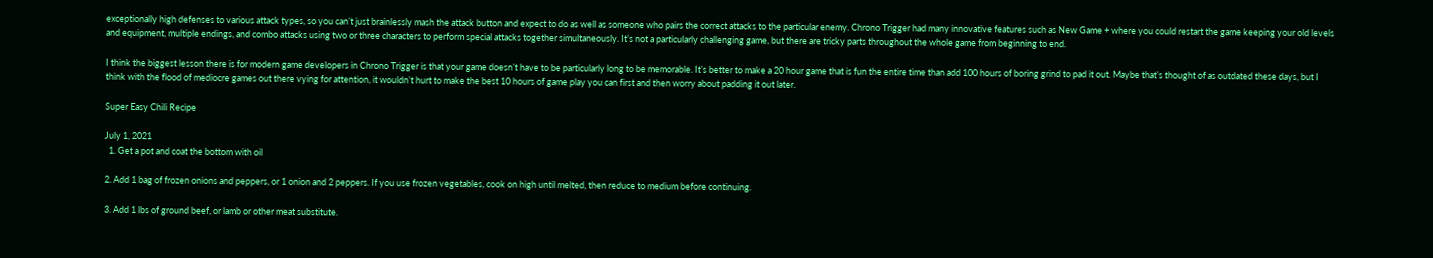exceptionally high defenses to various attack types, so you can’t just brainlessly mash the attack button and expect to do as well as someone who pairs the correct attacks to the particular enemy. Chrono Trigger had many innovative features such as New Game + where you could restart the game keeping your old levels and equipment, multiple endings, and combo attacks using two or three characters to perform special attacks together simultaneously. It’s not a particularly challenging game, but there are tricky parts throughout the whole game from beginning to end.

I think the biggest lesson there is for modern game developers in Chrono Trigger is that your game doesn’t have to be particularly long to be memorable. It’s better to make a 20 hour game that is fun the entire time than add 100 hours of boring grind to pad it out. Maybe that’s thought of as outdated these days, but I think with the flood of mediocre games out there vying for attention, it wouldn’t hurt to make the best 10 hours of game play you can first and then worry about padding it out later.

Super Easy Chili Recipe

July 1, 2021
  1. Get a pot and coat the bottom with oil

2. Add 1 bag of frozen onions and peppers, or 1 onion and 2 peppers. If you use frozen vegetables, cook on high until melted, then reduce to medium before continuing.

3. Add 1 lbs of ground beef, or lamb or other meat substitute.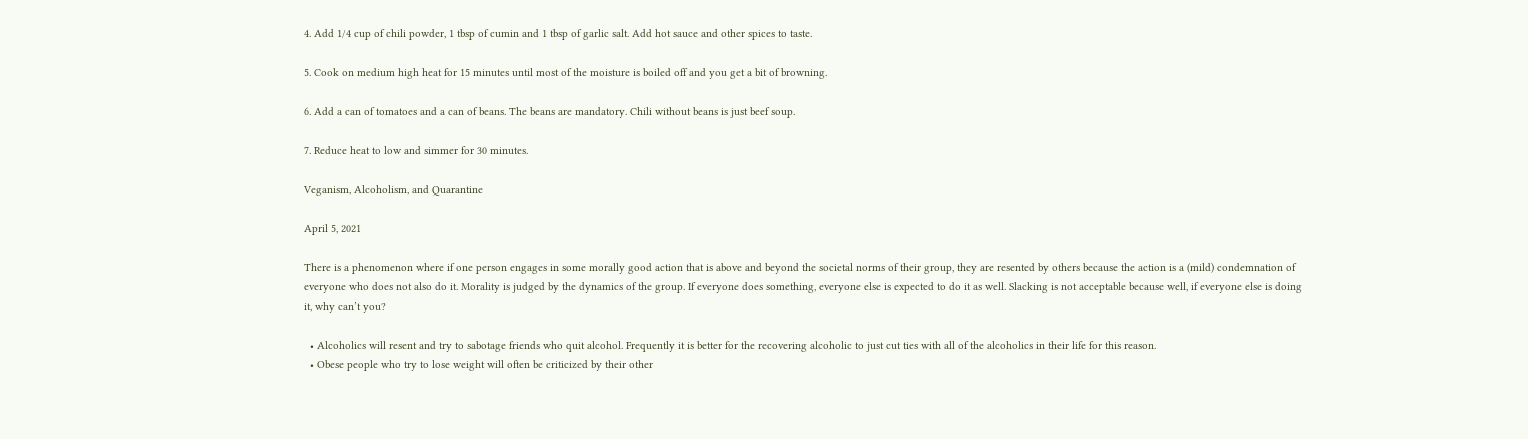4. Add 1/4 cup of chili powder, 1 tbsp of cumin and 1 tbsp of garlic salt. Add hot sauce and other spices to taste.

5. Cook on medium high heat for 15 minutes until most of the moisture is boiled off and you get a bit of browning.

6. Add a can of tomatoes and a can of beans. The beans are mandatory. Chili without beans is just beef soup.

7. Reduce heat to low and simmer for 30 minutes.

Veganism, Alcoholism, and Quarantine

April 5, 2021

There is a phenomenon where if one person engages in some morally good action that is above and beyond the societal norms of their group, they are resented by others because the action is a (mild) condemnation of everyone who does not also do it. Morality is judged by the dynamics of the group. If everyone does something, everyone else is expected to do it as well. Slacking is not acceptable because well, if everyone else is doing it, why can’t you?

  • Alcoholics will resent and try to sabotage friends who quit alcohol. Frequently it is better for the recovering alcoholic to just cut ties with all of the alcoholics in their life for this reason.
  • Obese people who try to lose weight will often be criticized by their other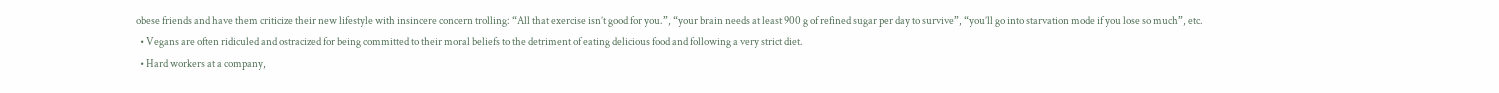obese friends and have them criticize their new lifestyle with insincere concern trolling: “All that exercise isn’t good for you.”, “your brain needs at least 900 g of refined sugar per day to survive”, “you’ll go into starvation mode if you lose so much”, etc.
  • Vegans are often ridiculed and ostracized for being committed to their moral beliefs to the detriment of eating delicious food and following a very strict diet.
  • Hard workers at a company,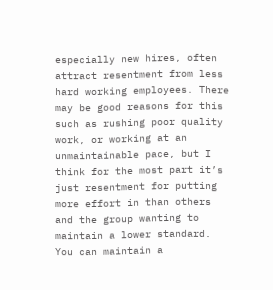especially new hires, often attract resentment from less hard working employees. There may be good reasons for this such as rushing poor quality work, or working at an unmaintainable pace, but I think for the most part it’s just resentment for putting more effort in than others and the group wanting to maintain a lower standard. You can maintain a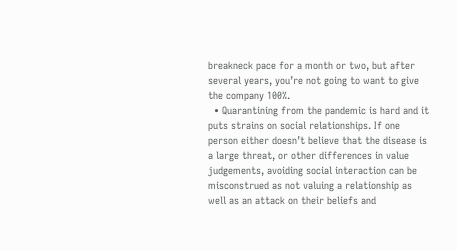breakneck pace for a month or two, but after several years, you’re not going to want to give the company 100%.
  • Quarantining from the pandemic is hard and it puts strains on social relationships. If one person either doesn’t believe that the disease is a large threat, or other differences in value judgements, avoiding social interaction can be misconstrued as not valuing a relationship as well as an attack on their beliefs and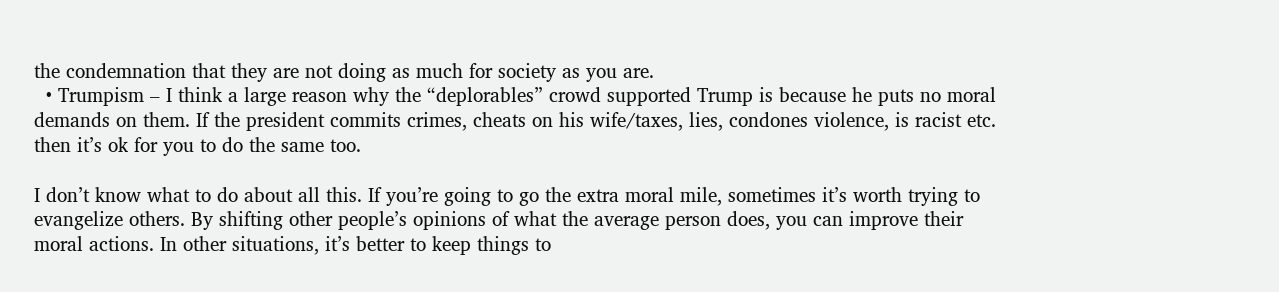the condemnation that they are not doing as much for society as you are.
  • Trumpism – I think a large reason why the “deplorables” crowd supported Trump is because he puts no moral demands on them. If the president commits crimes, cheats on his wife/taxes, lies, condones violence, is racist etc. then it’s ok for you to do the same too.

I don’t know what to do about all this. If you’re going to go the extra moral mile, sometimes it’s worth trying to evangelize others. By shifting other people’s opinions of what the average person does, you can improve their moral actions. In other situations, it’s better to keep things to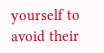yourself to avoid their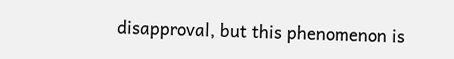disapproval, but this phenomenon is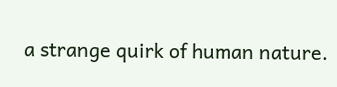a strange quirk of human nature.